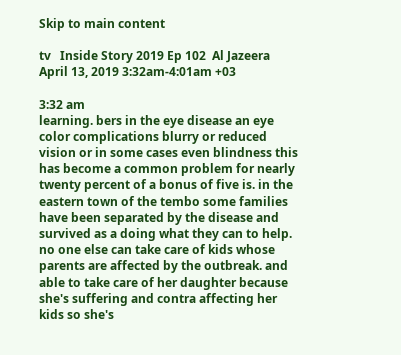Skip to main content

tv   Inside Story 2019 Ep 102  Al Jazeera  April 13, 2019 3:32am-4:01am +03

3:32 am
learning. bers in the eye disease an eye color complications blurry or reduced vision or in some cases even blindness this has become a common problem for nearly twenty percent of a bonus of five is. in the eastern town of the tembo some families have been separated by the disease and survived as a doing what they can to help. no one else can take care of kids whose parents are affected by the outbreak. and able to take care of her daughter because she's suffering and contra affecting her kids so she's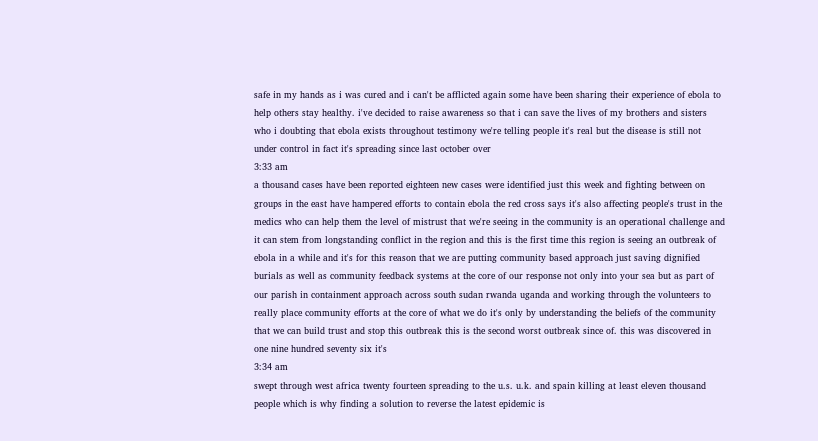safe in my hands as i was cured and i can't be afflicted again some have been sharing their experience of ebola to help others stay healthy. i've decided to raise awareness so that i can save the lives of my brothers and sisters who i doubting that ebola exists throughout testimony we're telling people it's real but the disease is still not under control in fact it's spreading since last october over
3:33 am
a thousand cases have been reported eighteen new cases were identified just this week and fighting between on groups in the east have hampered efforts to contain ebola the red cross says it's also affecting people's trust in the medics who can help them the level of mistrust that we're seeing in the community is an operational challenge and it can stem from longstanding conflict in the region and this is the first time this region is seeing an outbreak of ebola in a while and it's for this reason that we are putting community based approach just saving dignified burials as well as community feedback systems at the core of our response not only into your sea but as part of our parish in containment approach across south sudan rwanda uganda and working through the volunteers to really place community efforts at the core of what we do it's only by understanding the beliefs of the community that we can build trust and stop this outbreak this is the second worst outbreak since of. this was discovered in one nine hundred seventy six it's
3:34 am
swept through west africa twenty fourteen spreading to the u.s. u.k. and spain killing at least eleven thousand people which is why finding a solution to reverse the latest epidemic is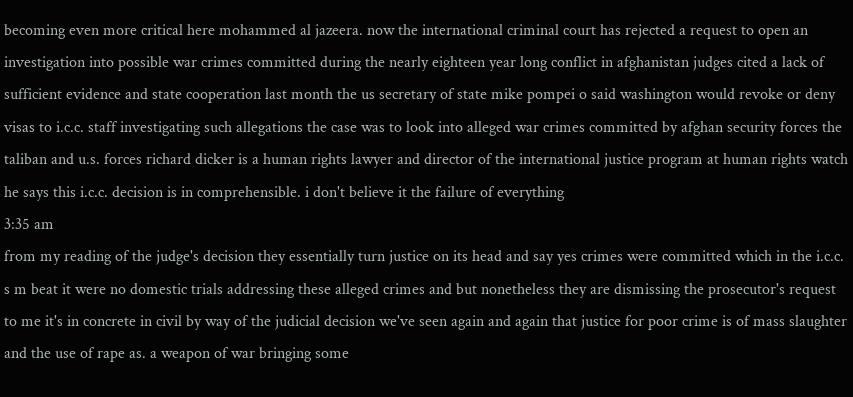becoming even more critical here mohammed al jazeera. now the international criminal court has rejected a request to open an investigation into possible war crimes committed during the nearly eighteen year long conflict in afghanistan judges cited a lack of sufficient evidence and state cooperation last month the us secretary of state mike pompei o said washington would revoke or deny visas to i.c.c. staff investigating such allegations the case was to look into alleged war crimes committed by afghan security forces the taliban and u.s. forces richard dicker is a human rights lawyer and director of the international justice program at human rights watch he says this i.c.c. decision is in comprehensible. i don't believe it the failure of everything
3:35 am
from my reading of the judge's decision they essentially turn justice on its head and say yes crimes were committed which in the i.c.c. s m beat it were no domestic trials addressing these alleged crimes and but nonetheless they are dismissing the prosecutor's request to me it's in concrete in civil by way of the judicial decision we've seen again and again that justice for poor crime is of mass slaughter and the use of rape as. a weapon of war bringing some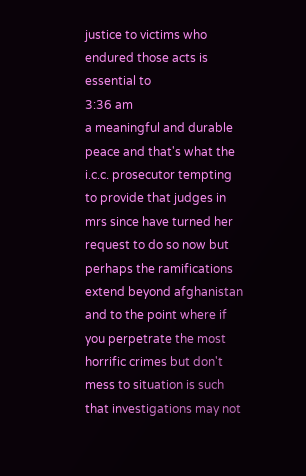justice to victims who endured those acts is essential to
3:36 am
a meaningful and durable peace and that's what the i.c.c. prosecutor tempting to provide that judges in mrs since have turned her request to do so now but perhaps the ramifications extend beyond afghanistan and to the point where if you perpetrate the most horrific crimes but don't mess to situation is such that investigations may not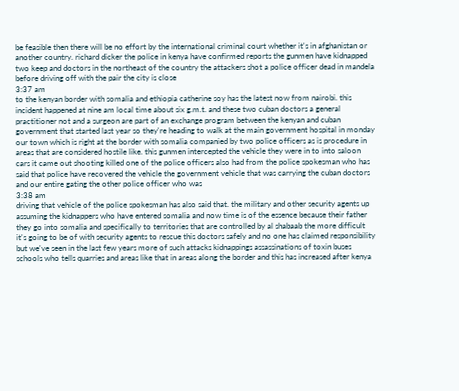be feasible then there will be no effort by the international criminal court whether it's in afghanistan or another country. richard dicker the police in kenya have confirmed reports the gunmen have kidnapped two keep and doctors in the northeast of the country the attackers shot a police officer dead in mandela before driving off with the pair the city is close
3:37 am
to the kenyan border with somalia and ethiopia catherine soy has the latest now from nairobi. this incident happened at nine am local time about six g.m.t. and these two cuban doctors a general practitioner not and a surgeon are part of an exchange program between the kenyan and cuban government that started last year so they're heading to walk at the main government hospital in monday our town which is right at the border with somalia companied by two police officers as is procedure in areas that are considered hostile like. this gunmen intercepted the vehicle they were in to into saloon cars it came out shooting killed one of the police officers also had from the police spokesman who has said that police have recovered the vehicle the government vehicle that was carrying the cuban doctors and our entire gating the other police officer who was
3:38 am
driving that vehicle of the police spokesman has also said that. the military and other security agents up assuming the kidnappers who have entered somalia and now time is of the essence because their father they go into somalia and specifically to territories that are controlled by al shabaab the more difficult it's going to be of with security agents to rescue this doctors safely and no one has claimed responsibility but we've seen in the last few years more of such attacks kidnappings assassinations of toxin buses schools who tells quarries and areas like that in areas along the border and this has increased after kenya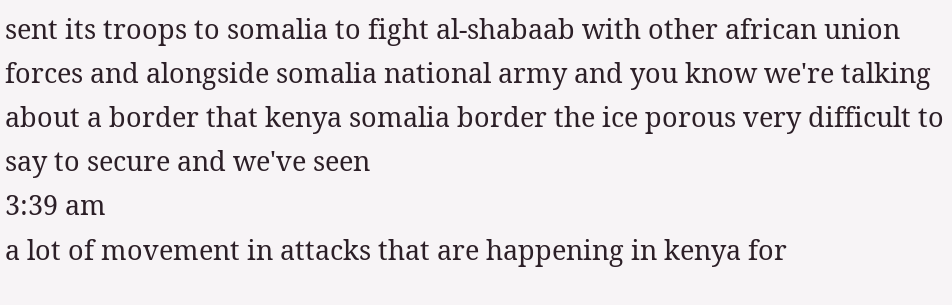sent its troops to somalia to fight al-shabaab with other african union forces and alongside somalia national army and you know we're talking about a border that kenya somalia border the ice porous very difficult to say to secure and we've seen
3:39 am
a lot of movement in attacks that are happening in kenya for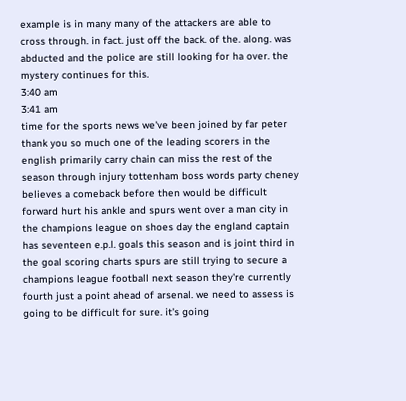example is in many many of the attackers are able to cross through. in fact. just off the back. of the. along. was abducted and the police are still looking for ha over. the mystery continues for this.
3:40 am
3:41 am
time for the sports news we've been joined by far peter thank you so much one of the leading scorers in the english primarily carry chain can miss the rest of the season through injury tottenham boss words party cheney believes a comeback before then would be difficult forward hurt his ankle and spurs went over a man city in the champions league on shoes day the england captain has seventeen e.p.l. goals this season and is joint third in the goal scoring charts spurs are still trying to secure a champions league football next season they're currently fourth just a point ahead of arsenal. we need to assess is going to be difficult for sure. it's going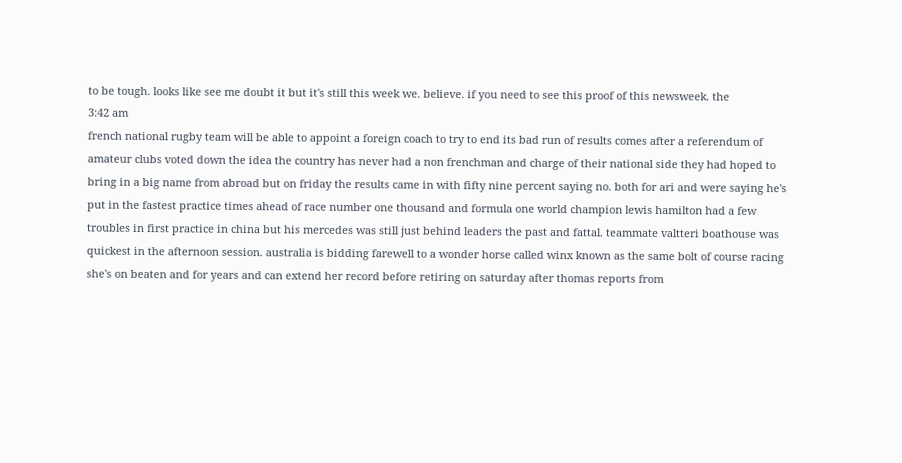to be tough. looks like see me doubt it but it's still this week we. believe. if you need to see this proof of this newsweek. the
3:42 am
french national rugby team will be able to appoint a foreign coach to try to end its bad run of results comes after a referendum of amateur clubs voted down the idea the country has never had a non frenchman and charge of their national side they had hoped to bring in a big name from abroad but on friday the results came in with fifty nine percent saying no. both for ari and were saying he's put in the fastest practice times ahead of race number one thousand and formula one world champion lewis hamilton had a few troubles in first practice in china but his mercedes was still just behind leaders the past and fattal. teammate valtteri boathouse was quickest in the afternoon session. australia is bidding farewell to a wonder horse called winx known as the same bolt of course racing she's on beaten and for years and can extend her record before retiring on saturday after thomas reports from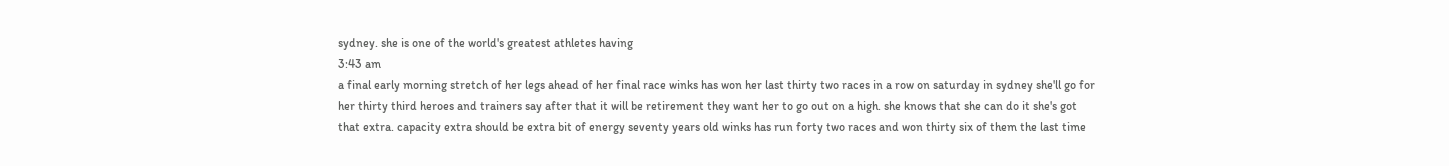sydney. she is one of the world's greatest athletes having
3:43 am
a final early morning stretch of her legs ahead of her final race winks has won her last thirty two races in a row on saturday in sydney she'll go for her thirty third heroes and trainers say after that it will be retirement they want her to go out on a high. she knows that she can do it she's got that extra. capacity extra should be extra bit of energy seventy years old winks has run forty two races and won thirty six of them the last time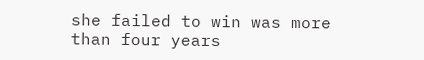she failed to win was more than four years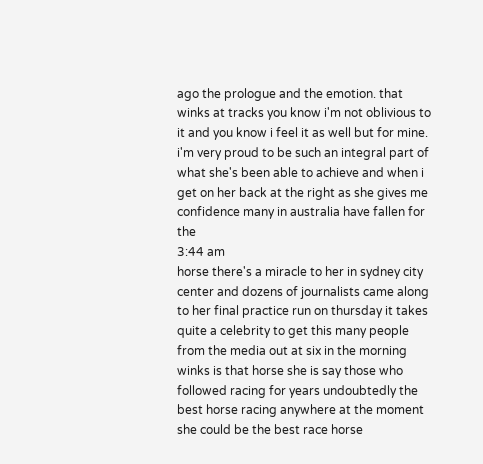ago the prologue and the emotion. that winks at tracks you know i'm not oblivious to it and you know i feel it as well but for mine. i'm very proud to be such an integral part of what she's been able to achieve and when i get on her back at the right as she gives me confidence many in australia have fallen for the
3:44 am
horse there's a miracle to her in sydney city center and dozens of journalists came along to her final practice run on thursday it takes quite a celebrity to get this many people from the media out at six in the morning winks is that horse she is say those who followed racing for years undoubtedly the best horse racing anywhere at the moment she could be the best race horse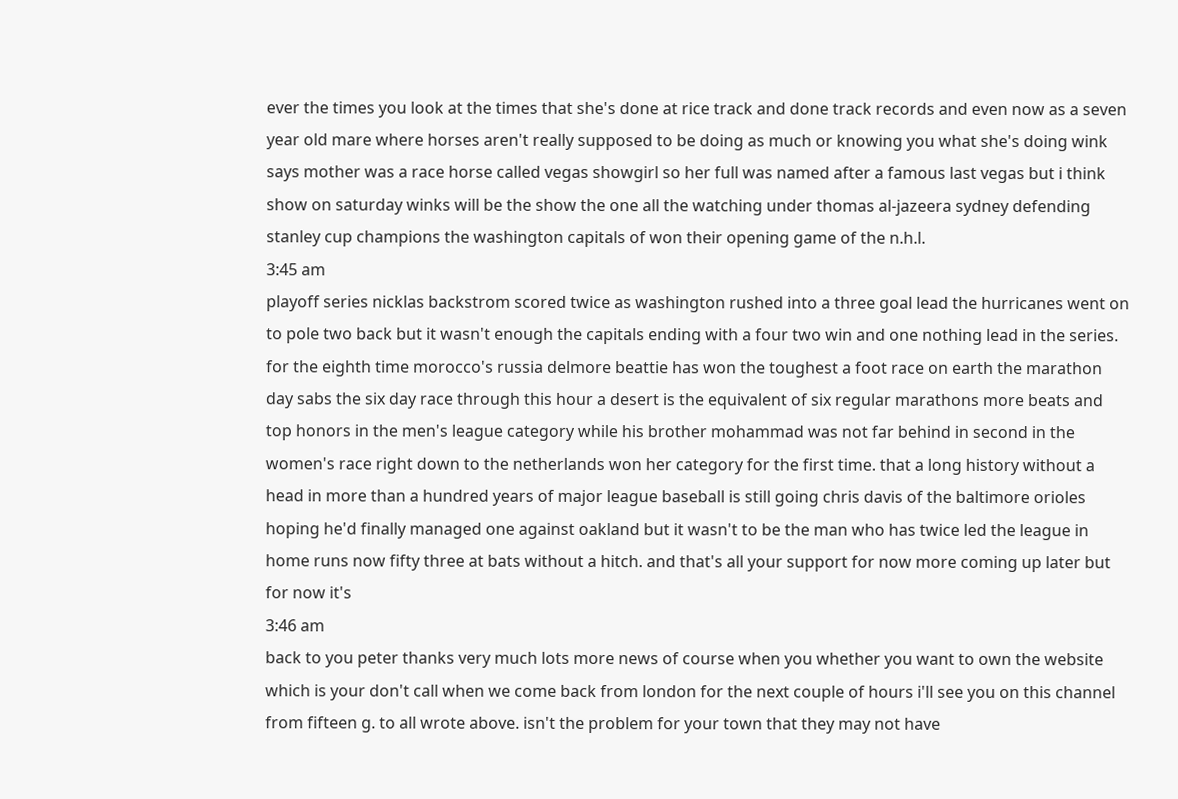ever the times you look at the times that she's done at rice track and done track records and even now as a seven year old mare where horses aren't really supposed to be doing as much or knowing you what she's doing wink says mother was a race horse called vegas showgirl so her full was named after a famous last vegas but i think show on saturday winks will be the show the one all the watching under thomas al-jazeera sydney defending stanley cup champions the washington capitals of won their opening game of the n.h.l.
3:45 am
playoff series nicklas backstrom scored twice as washington rushed into a three goal lead the hurricanes went on to pole two back but it wasn't enough the capitals ending with a four two win and one nothing lead in the series. for the eighth time morocco's russia delmore beattie has won the toughest a foot race on earth the marathon day sabs the six day race through this hour a desert is the equivalent of six regular marathons more beats and top honors in the men's league category while his brother mohammad was not far behind in second in the women's race right down to the netherlands won her category for the first time. that a long history without a head in more than a hundred years of major league baseball is still going chris davis of the baltimore orioles hoping he'd finally managed one against oakland but it wasn't to be the man who has twice led the league in home runs now fifty three at bats without a hitch. and that's all your support for now more coming up later but for now it's
3:46 am
back to you peter thanks very much lots more news of course when you whether you want to own the website which is your don't call when we come back from london for the next couple of hours i'll see you on this channel from fifteen g. to all wrote above. isn't the problem for your town that they may not have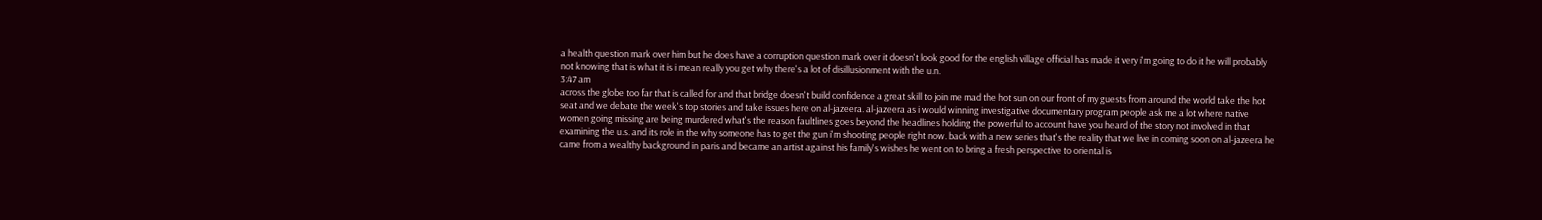a health question mark over him but he does have a corruption question mark over it doesn't look good for the english village official has made it very i'm going to do it he will probably not knowing that is what it is i mean really you get why there's a lot of disillusionment with the u.n.
3:47 am
across the globe too far that is called for and that bridge doesn't build confidence a great skill to join me mad the hot sun on our front of my guests from around the world take the hot seat and we debate the week's top stories and take issues here on al-jazeera. al-jazeera as i would winning investigative documentary program people ask me a lot where native women going missing are being murdered what's the reason faultlines goes beyond the headlines holding the powerful to account have you heard of the story not involved in that examining the u.s. and its role in the why someone has to get the gun i'm shooting people right now. back with a new series that's the reality that we live in coming soon on al-jazeera he came from a wealthy background in paris and became an artist against his family's wishes he went on to bring a fresh perspective to oriental is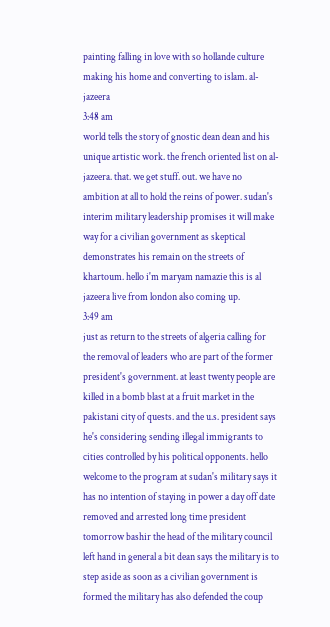painting falling in love with so hollande culture making his home and converting to islam. al-jazeera
3:48 am
world tells the story of gnostic dean dean and his unique artistic work. the french oriented list on al-jazeera. that. we get stuff. out. we have no ambition at all to hold the reins of power. sudan's interim military leadership promises it will make way for a civilian government as skeptical demonstrates his remain on the streets of khartoum. hello i'm maryam namazie this is al jazeera live from london also coming up.
3:49 am
just as return to the streets of algeria calling for the removal of leaders who are part of the former president's government. at least twenty people are killed in a bomb blast at a fruit market in the pakistani city of quests. and the u.s. president says he's considering sending illegal immigrants to cities controlled by his political opponents. hello welcome to the program at sudan's military says it has no intention of staying in power a day off date removed and arrested long time president tomorrow bashir the head of the military council left hand in general a bit dean says the military is to step aside as soon as a civilian government is formed the military has also defended the coup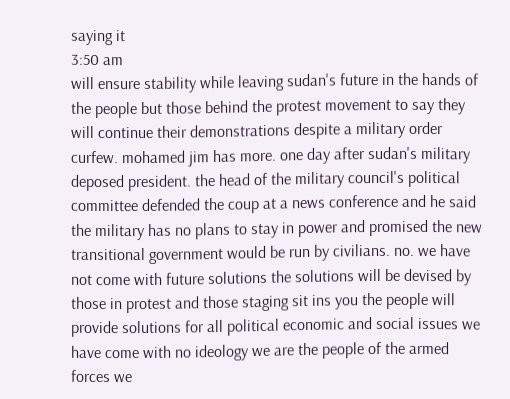saying it
3:50 am
will ensure stability while leaving sudan's future in the hands of the people but those behind the protest movement to say they will continue their demonstrations despite a military order curfew. mohamed jim has more. one day after sudan's military deposed president. the head of the military council's political committee defended the coup at a news conference and he said the military has no plans to stay in power and promised the new transitional government would be run by civilians. no. we have not come with future solutions the solutions will be devised by those in protest and those staging sit ins you the people will provide solutions for all political economic and social issues we have come with no ideology we are the people of the armed forces we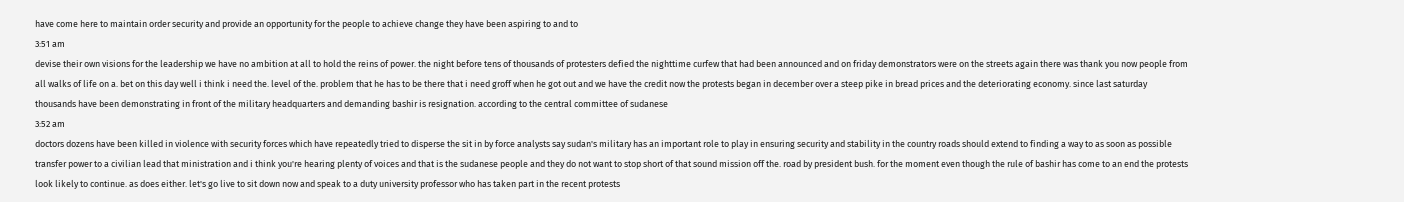have come here to maintain order security and provide an opportunity for the people to achieve change they have been aspiring to and to
3:51 am
devise their own visions for the leadership we have no ambition at all to hold the reins of power. the night before tens of thousands of protesters defied the nighttime curfew that had been announced and on friday demonstrators were on the streets again there was thank you now people from all walks of life on a. bet on this day well i think i need the. level of the. problem that he has to be there that i need groff when he got out and we have the credit now the protests began in december over a steep pike in bread prices and the deteriorating economy. since last saturday thousands have been demonstrating in front of the military headquarters and demanding bashir is resignation. according to the central committee of sudanese
3:52 am
doctors dozens have been killed in violence with security forces which have repeatedly tried to disperse the sit in by force analysts say sudan's military has an important role to play in ensuring security and stability in the country roads should extend to finding a way to as soon as possible transfer power to a civilian lead that ministration and i think you're hearing plenty of voices and that is the sudanese people and they do not want to stop short of that sound mission off the. road by president bush. for the moment even though the rule of bashir has come to an end the protests look likely to continue. as does either. let's go live to sit down now and speak to a duty university professor who has taken part in the recent protests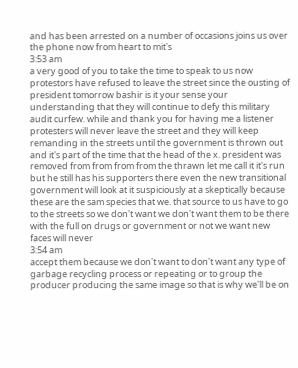and has been arrested on a number of occasions joins us over the phone now from heart to mit's
3:53 am
a very good of you to take the time to speak to us now protestors have refused to leave the street since the ousting of president tomorrow bashir is it your sense your understanding that they will continue to defy this military audit curfew. while and thank you for having me a listener protesters will never leave the street and they will keep remanding in the streets until the government is thrown out and it's part of the time that the head of the x. president was removed from from from from the thrawn let me call it it's run but he still has his supporters there even the new transitional government will look at it suspiciously at a skeptically because these are the sam species that we. that source to us have to go to the streets so we don't want we don't want them to be there with the full on drugs or government or not we want new faces will never
3:54 am
accept them because we don't want to don't want any type of garbage recycling process or repeating or to group the producer producing the same image so that is why we'll be on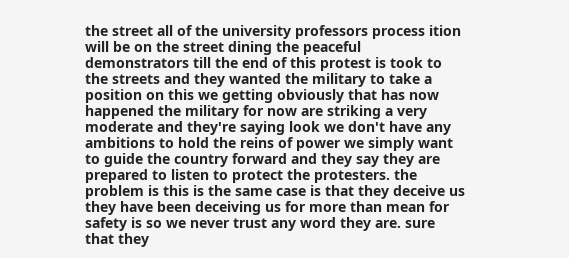the street all of the university professors process ition will be on the street dining the peaceful demonstrators till the end of this protest is took to the streets and they wanted the military to take a position on this we getting obviously that has now happened the military for now are striking a very moderate and they're saying look we don't have any ambitions to hold the reins of power we simply want to guide the country forward and they say they are prepared to listen to protect the protesters. the problem is this is the same case is that they deceive us they have been deceiving us for more than mean for safety is so we never trust any word they are. sure that they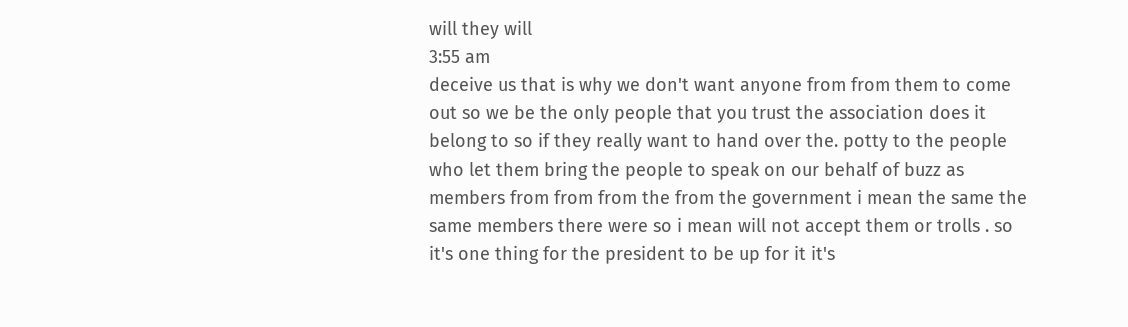will they will
3:55 am
deceive us that is why we don't want anyone from from them to come out so we be the only people that you trust the association does it belong to so if they really want to hand over the. potty to the people who let them bring the people to speak on our behalf of buzz as members from from from the from the government i mean the same the same members there were so i mean will not accept them or trolls . so it's one thing for the president to be up for it it's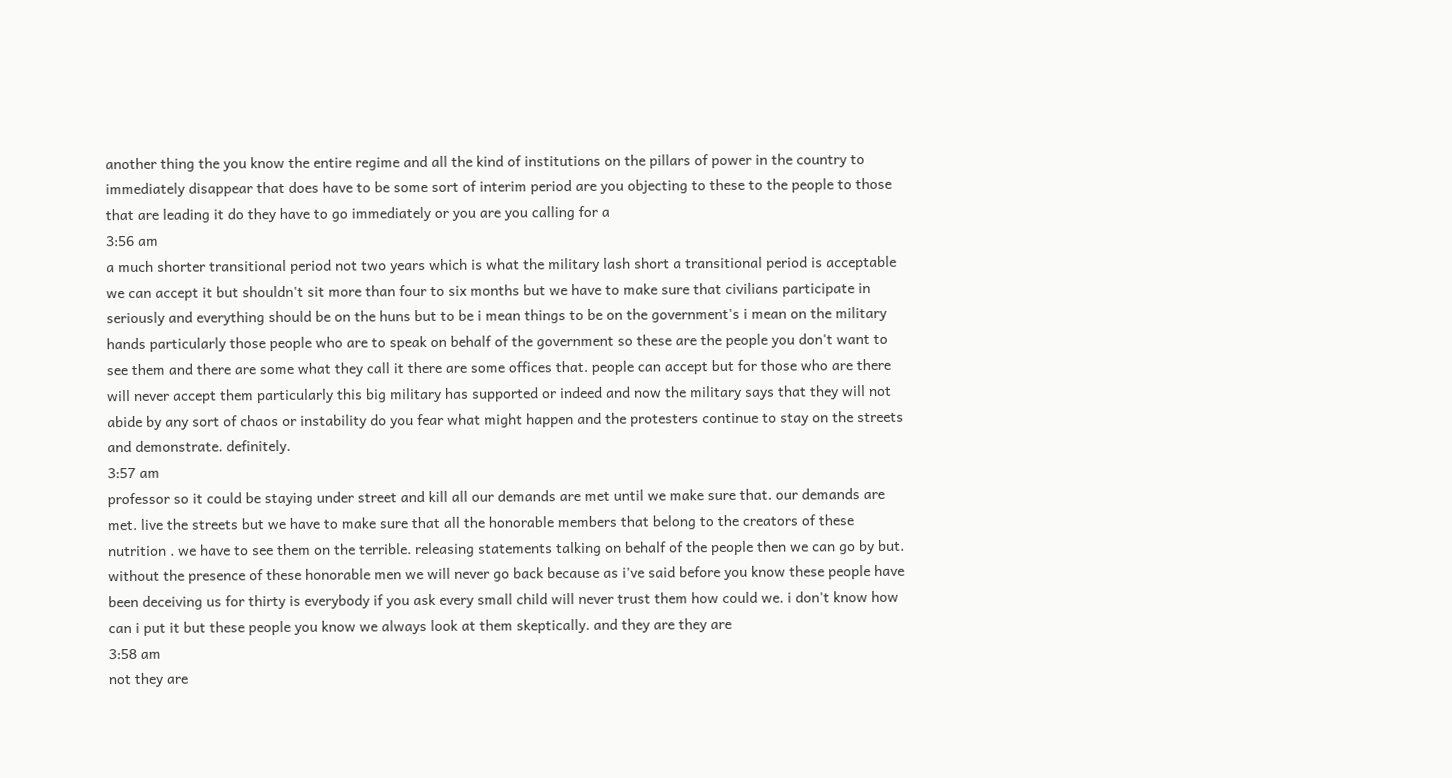another thing the you know the entire regime and all the kind of institutions on the pillars of power in the country to immediately disappear that does have to be some sort of interim period are you objecting to these to the people to those that are leading it do they have to go immediately or you are you calling for a
3:56 am
a much shorter transitional period not two years which is what the military lash short a transitional period is acceptable we can accept it but shouldn't sit more than four to six months but we have to make sure that civilians participate in seriously and everything should be on the huns but to be i mean things to be on the government's i mean on the military hands particularly those people who are to speak on behalf of the government so these are the people you don't want to see them and there are some what they call it there are some offices that. people can accept but for those who are there will never accept them particularly this big military has supported or indeed and now the military says that they will not abide by any sort of chaos or instability do you fear what might happen and the protesters continue to stay on the streets and demonstrate. definitely.
3:57 am
professor so it could be staying under street and kill all our demands are met until we make sure that. our demands are met. live the streets but we have to make sure that all the honorable members that belong to the creators of these nutrition . we have to see them on the terrible. releasing statements talking on behalf of the people then we can go by but. without the presence of these honorable men we will never go back because as i've said before you know these people have been deceiving us for thirty is everybody if you ask every small child will never trust them how could we. i don't know how can i put it but these people you know we always look at them skeptically. and they are they are
3:58 am
not they are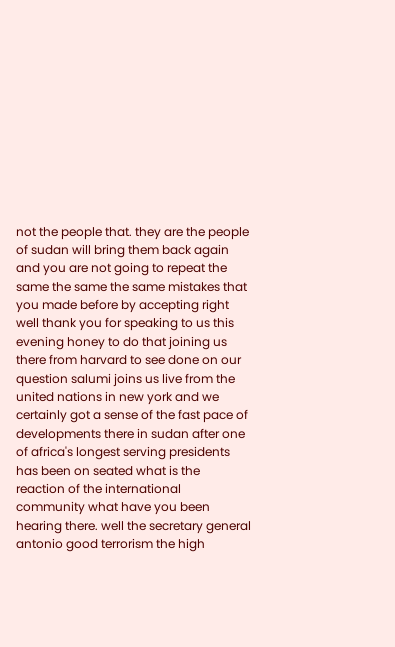not the people that. they are the people of sudan will bring them back again and you are not going to repeat the same the same the same mistakes that you made before by accepting right well thank you for speaking to us this evening honey to do that joining us there from harvard to see done on our question salumi joins us live from the united nations in new york and we certainly got a sense of the fast pace of developments there in sudan after one of africa's longest serving presidents has been on seated what is the reaction of the international community what have you been hearing there. well the secretary general antonio good terrorism the high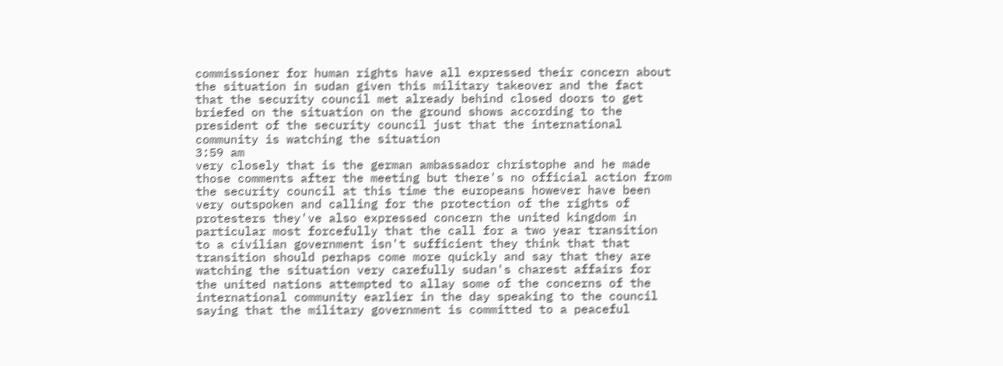commissioner for human rights have all expressed their concern about the situation in sudan given this military takeover and the fact that the security council met already behind closed doors to get briefed on the situation on the ground shows according to the president of the security council just that the international community is watching the situation
3:59 am
very closely that is the german ambassador christophe and he made those comments after the meeting but there's no official action from the security council at this time the europeans however have been very outspoken and calling for the protection of the rights of protesters they've also expressed concern the united kingdom in particular most forcefully that the call for a two year transition to a civilian government isn't sufficient they think that that transition should perhaps come more quickly and say that they are watching the situation very carefully sudan's charest affairs for the united nations attempted to allay some of the concerns of the international community earlier in the day speaking to the council saying that the military government is committed to a peaceful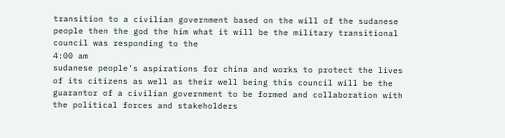transition to a civilian government based on the will of the sudanese people then the god the him what it will be the military transitional council was responding to the
4:00 am
sudanese people's aspirations for china and works to protect the lives of its citizens as well as their well being this council will be the guarantor of a civilian government to be formed and collaboration with the political forces and stakeholders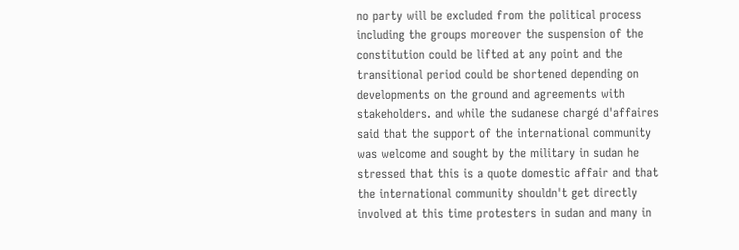no party will be excluded from the political process including the groups moreover the suspension of the constitution could be lifted at any point and the transitional period could be shortened depending on developments on the ground and agreements with stakeholders. and while the sudanese chargé d'affaires said that the support of the international community was welcome and sought by the military in sudan he stressed that this is a quote domestic affair and that the international community shouldn't get directly involved at this time protesters in sudan and many in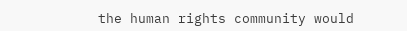the human rights community would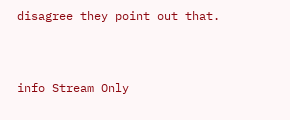disagree they point out that.


info Stream Only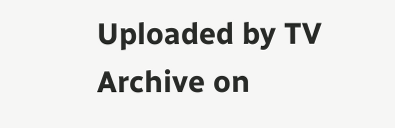Uploaded by TV Archive on